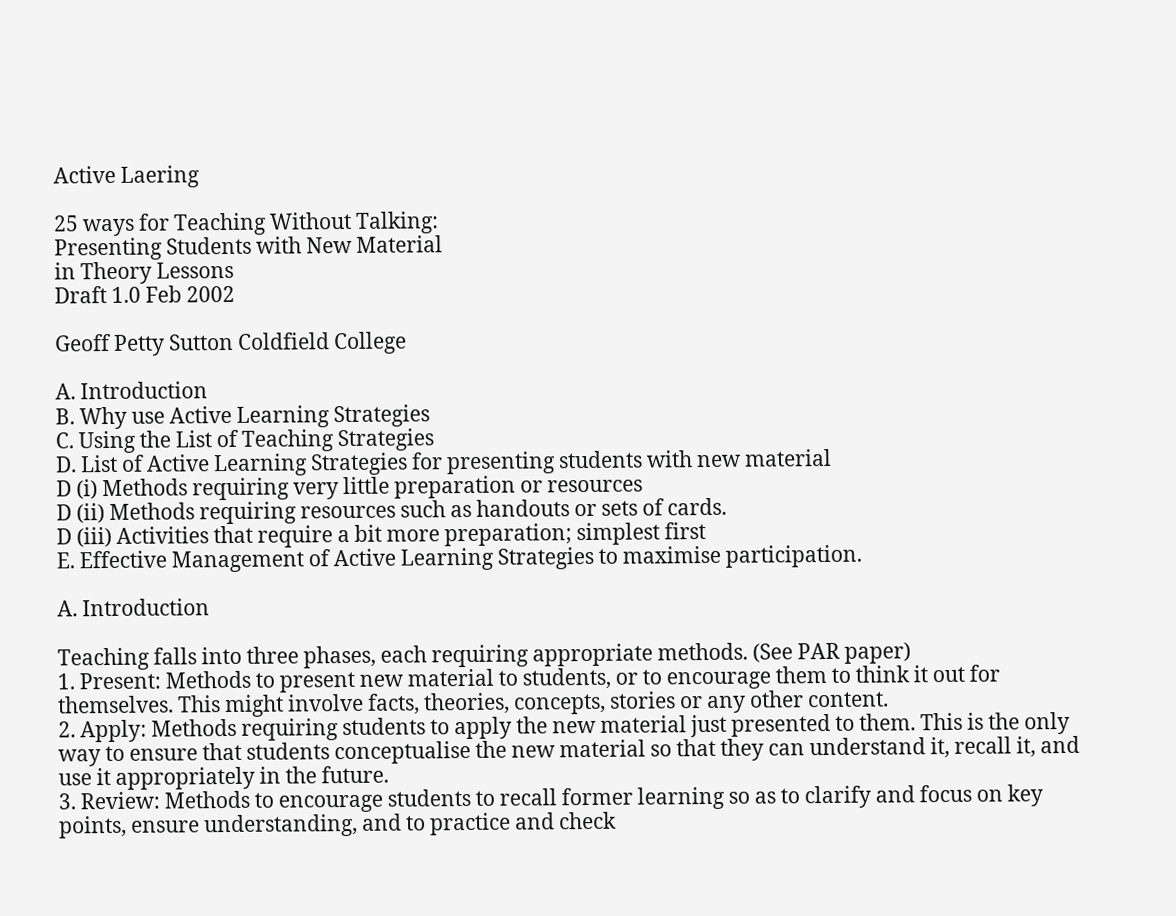Active Laering

25 ways for Teaching Without Talking:
Presenting Students with New Material
in Theory Lessons
Draft 1.0 Feb 2002

Geoff Petty Sutton Coldfield College

A. Introduction
B. Why use Active Learning Strategies
C. Using the List of Teaching Strategies
D. List of Active Learning Strategies for presenting students with new material
D (i) Methods requiring very little preparation or resources
D (ii) Methods requiring resources such as handouts or sets of cards.
D (iii) Activities that require a bit more preparation; simplest first
E. Effective Management of Active Learning Strategies to maximise participation.

A. Introduction

Teaching falls into three phases, each requiring appropriate methods. (See PAR paper)
1. Present: Methods to present new material to students, or to encourage them to think it out for themselves. This might involve facts, theories, concepts, stories or any other content.
2. Apply: Methods requiring students to apply the new material just presented to them. This is the only way to ensure that students conceptualise the new material so that they can understand it, recall it, and use it appropriately in the future.
3. Review: Methods to encourage students to recall former learning so as to clarify and focus on key points, ensure understanding, and to practice and check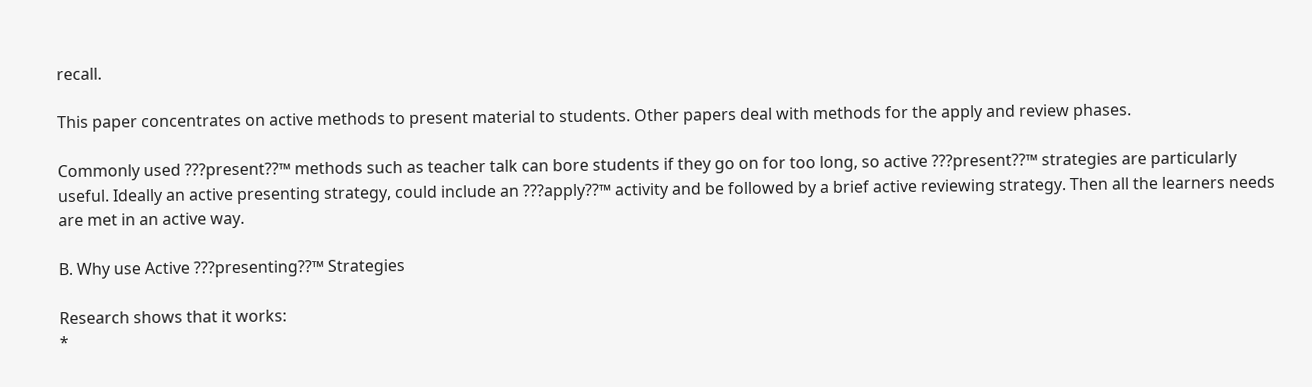recall.

This paper concentrates on active methods to present material to students. Other papers deal with methods for the apply and review phases.

Commonly used ???present??™ methods such as teacher talk can bore students if they go on for too long, so active ???present??™ strategies are particularly useful. Ideally an active presenting strategy, could include an ???apply??™ activity and be followed by a brief active reviewing strategy. Then all the learners needs are met in an active way.

B. Why use Active ???presenting??™ Strategies

Research shows that it works:
*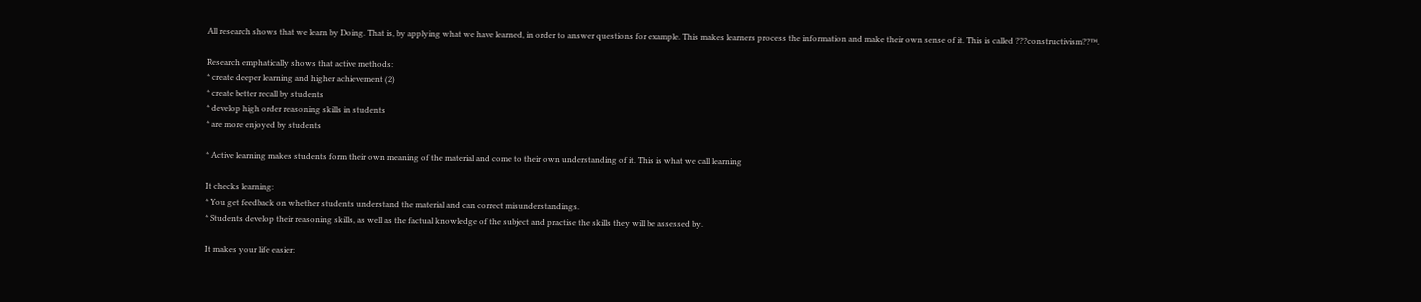All research shows that we learn by Doing. That is, by applying what we have learned, in order to answer questions for example. This makes learners process the information and make their own sense of it. This is called ???constructivism??™.

Research emphatically shows that active methods:
* create deeper learning and higher achievement (2)
* create better recall by students
* develop high order reasoning skills in students
* are more enjoyed by students

* Active learning makes students form their own meaning of the material and come to their own understanding of it. This is what we call learning

It checks learning:
* You get feedback on whether students understand the material and can correct misunderstandings.
* Students develop their reasoning skills, as well as the factual knowledge of the subject and practise the skills they will be assessed by.

It makes your life easier: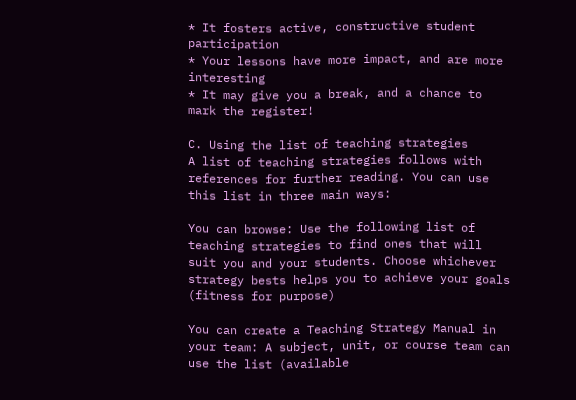* It fosters active, constructive student participation
* Your lessons have more impact, and are more interesting
* It may give you a break, and a chance to mark the register!

C. Using the list of teaching strategies
A list of teaching strategies follows with references for further reading. You can use this list in three main ways:

You can browse: Use the following list of teaching strategies to find ones that will suit you and your students. Choose whichever strategy bests helps you to achieve your goals (fitness for purpose)

You can create a Teaching Strategy Manual in your team: A subject, unit, or course team can use the list (available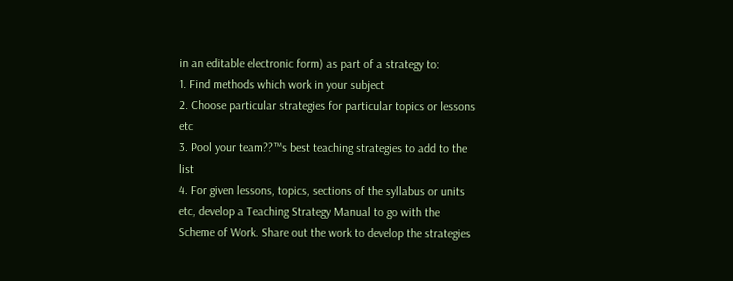in an editable electronic form) as part of a strategy to:
1. Find methods which work in your subject
2. Choose particular strategies for particular topics or lessons etc
3. Pool your team??™s best teaching strategies to add to the list
4. For given lessons, topics, sections of the syllabus or units etc, develop a Teaching Strategy Manual to go with the Scheme of Work. Share out the work to develop the strategies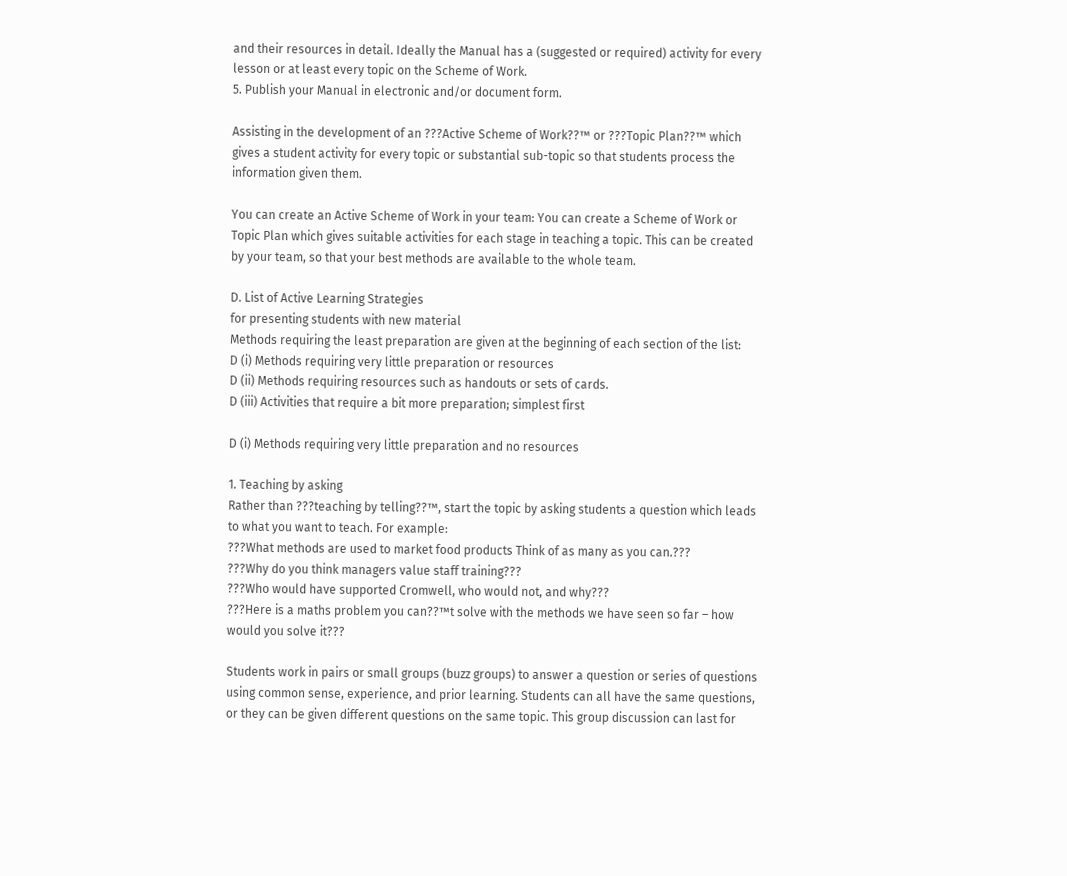and their resources in detail. Ideally the Manual has a (suggested or required) activity for every lesson or at least every topic on the Scheme of Work.
5. Publish your Manual in electronic and/or document form.

Assisting in the development of an ???Active Scheme of Work??™ or ???Topic Plan??™ which gives a student activity for every topic or substantial sub-topic so that students process the information given them.

You can create an Active Scheme of Work in your team: You can create a Scheme of Work or Topic Plan which gives suitable activities for each stage in teaching a topic. This can be created by your team, so that your best methods are available to the whole team.

D. List of Active Learning Strategies
for presenting students with new material
Methods requiring the least preparation are given at the beginning of each section of the list:
D (i) Methods requiring very little preparation or resources
D (ii) Methods requiring resources such as handouts or sets of cards.
D (iii) Activities that require a bit more preparation; simplest first

D (i) Methods requiring very little preparation and no resources

1. Teaching by asking
Rather than ???teaching by telling??™, start the topic by asking students a question which leads to what you want to teach. For example:
???What methods are used to market food products Think of as many as you can.???
???Why do you think managers value staff training???
???Who would have supported Cromwell, who would not, and why???
???Here is a maths problem you can??™t solve with the methods we have seen so far – how would you solve it???

Students work in pairs or small groups (buzz groups) to answer a question or series of questions using common sense, experience, and prior learning. Students can all have the same questions, or they can be given different questions on the same topic. This group discussion can last for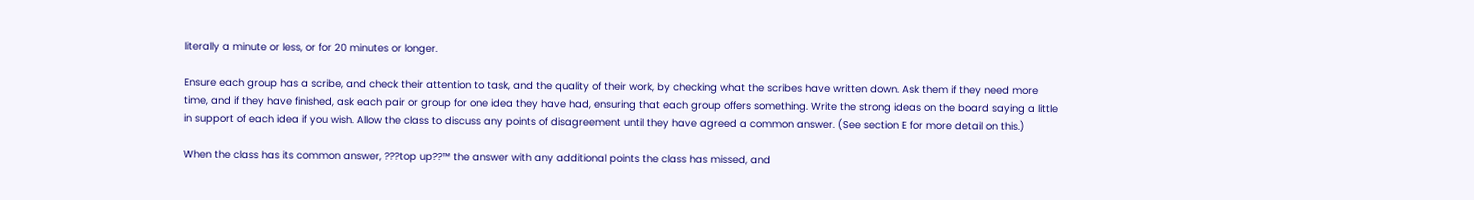literally a minute or less, or for 20 minutes or longer.

Ensure each group has a scribe, and check their attention to task, and the quality of their work, by checking what the scribes have written down. Ask them if they need more time, and if they have finished, ask each pair or group for one idea they have had, ensuring that each group offers something. Write the strong ideas on the board saying a little in support of each idea if you wish. Allow the class to discuss any points of disagreement until they have agreed a common answer. (See section E for more detail on this.)

When the class has its common answer, ???top up??™ the answer with any additional points the class has missed, and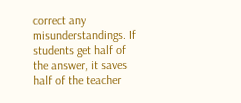correct any misunderstandings. If students get half of the answer, it saves half of the teacher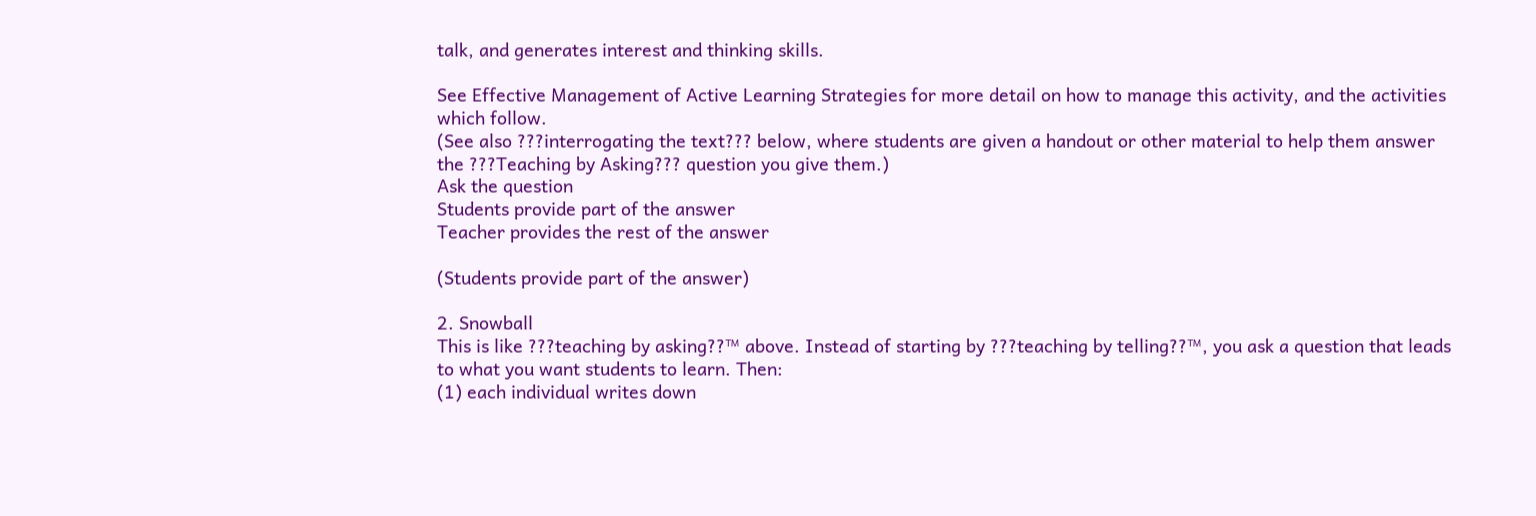talk, and generates interest and thinking skills.

See Effective Management of Active Learning Strategies for more detail on how to manage this activity, and the activities which follow.
(See also ???interrogating the text??? below, where students are given a handout or other material to help them answer the ???Teaching by Asking??? question you give them.)
Ask the question
Students provide part of the answer
Teacher provides the rest of the answer

(Students provide part of the answer)

2. Snowball
This is like ???teaching by asking??™ above. Instead of starting by ???teaching by telling??™, you ask a question that leads to what you want students to learn. Then:
(1) each individual writes down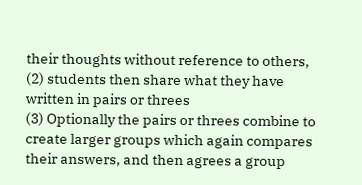their thoughts without reference to others,
(2) students then share what they have written in pairs or threes
(3) Optionally the pairs or threes combine to create larger groups which again compares their answers, and then agrees a group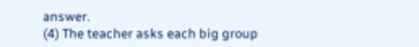answer.
(4) The teacher asks each big group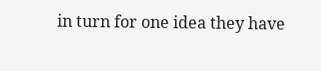in turn for one idea they have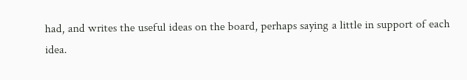had, and writes the useful ideas on the board, perhaps saying a little in support of each idea.